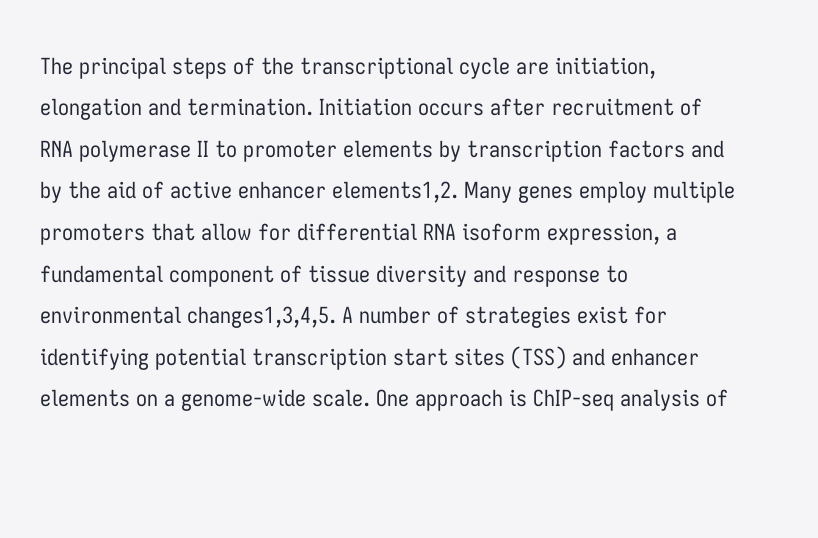The principal steps of the transcriptional cycle are initiation, elongation and termination. Initiation occurs after recruitment of RNA polymerase II to promoter elements by transcription factors and by the aid of active enhancer elements1,2. Many genes employ multiple promoters that allow for differential RNA isoform expression, a fundamental component of tissue diversity and response to environmental changes1,3,4,5. A number of strategies exist for identifying potential transcription start sites (TSS) and enhancer elements on a genome-wide scale. One approach is ChIP-seq analysis of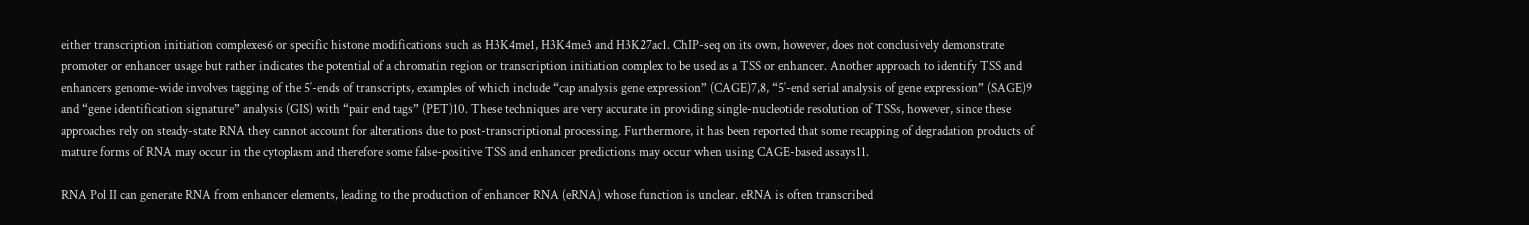either transcription initiation complexes6 or specific histone modifications such as H3K4me1, H3K4me3 and H3K27ac1. ChIP-seq on its own, however, does not conclusively demonstrate promoter or enhancer usage but rather indicates the potential of a chromatin region or transcription initiation complex to be used as a TSS or enhancer. Another approach to identify TSS and enhancers genome-wide involves tagging of the 5′-ends of transcripts, examples of which include “cap analysis gene expression” (CAGE)7,8, “5′-end serial analysis of gene expression” (SAGE)9 and “gene identification signature” analysis (GIS) with “pair end tags” (PET)10. These techniques are very accurate in providing single-nucleotide resolution of TSSs, however, since these approaches rely on steady-state RNA they cannot account for alterations due to post-transcriptional processing. Furthermore, it has been reported that some recapping of degradation products of mature forms of RNA may occur in the cytoplasm and therefore some false-positive TSS and enhancer predictions may occur when using CAGE-based assays11.

RNA Pol II can generate RNA from enhancer elements, leading to the production of enhancer RNA (eRNA) whose function is unclear. eRNA is often transcribed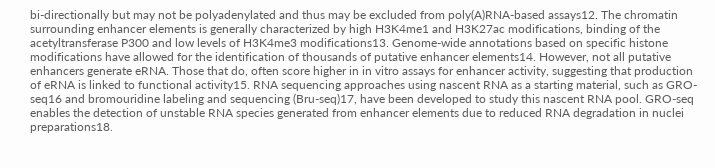bi-directionally but may not be polyadenylated and thus may be excluded from poly(A)RNA-based assays12. The chromatin surrounding enhancer elements is generally characterized by high H3K4me1 and H3K27ac modifications, binding of the acetyltransferase P300 and low levels of H3K4me3 modifications13. Genome-wide annotations based on specific histone modifications have allowed for the identification of thousands of putative enhancer elements14. However, not all putative enhancers generate eRNA. Those that do, often score higher in in vitro assays for enhancer activity, suggesting that production of eRNA is linked to functional activity15. RNA sequencing approaches using nascent RNA as a starting material, such as GRO-seq16 and bromouridine labeling and sequencing (Bru-seq)17, have been developed to study this nascent RNA pool. GRO-seq enables the detection of unstable RNA species generated from enhancer elements due to reduced RNA degradation in nuclei preparations18.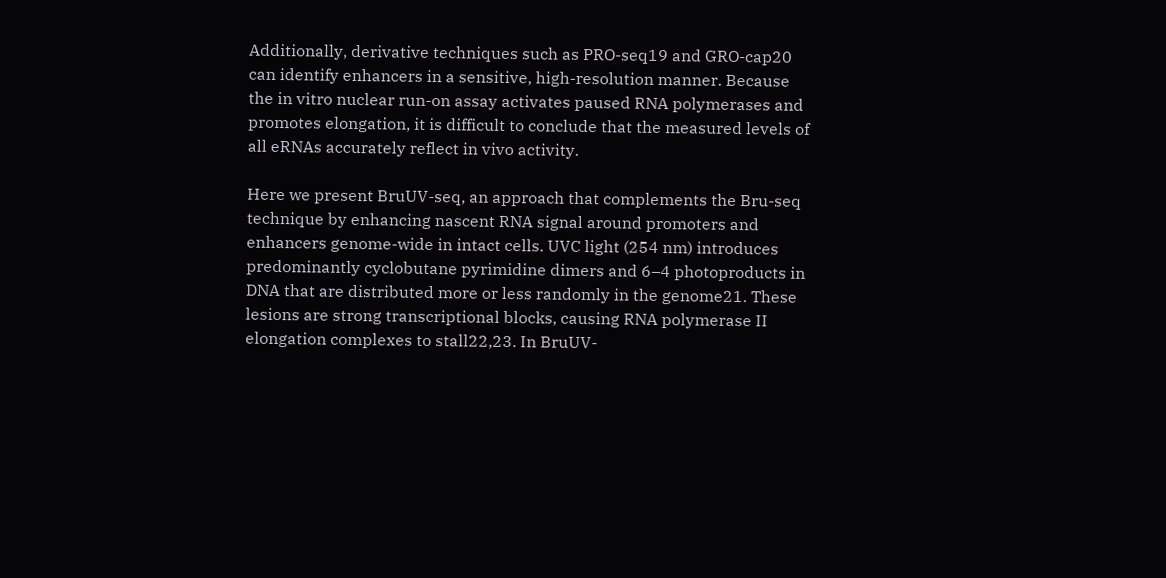Additionally, derivative techniques such as PRO-seq19 and GRO-cap20 can identify enhancers in a sensitive, high-resolution manner. Because the in vitro nuclear run-on assay activates paused RNA polymerases and promotes elongation, it is difficult to conclude that the measured levels of all eRNAs accurately reflect in vivo activity.

Here we present BruUV-seq, an approach that complements the Bru-seq technique by enhancing nascent RNA signal around promoters and enhancers genome-wide in intact cells. UVC light (254 nm) introduces predominantly cyclobutane pyrimidine dimers and 6–4 photoproducts in DNA that are distributed more or less randomly in the genome21. These lesions are strong transcriptional blocks, causing RNA polymerase II elongation complexes to stall22,23. In BruUV-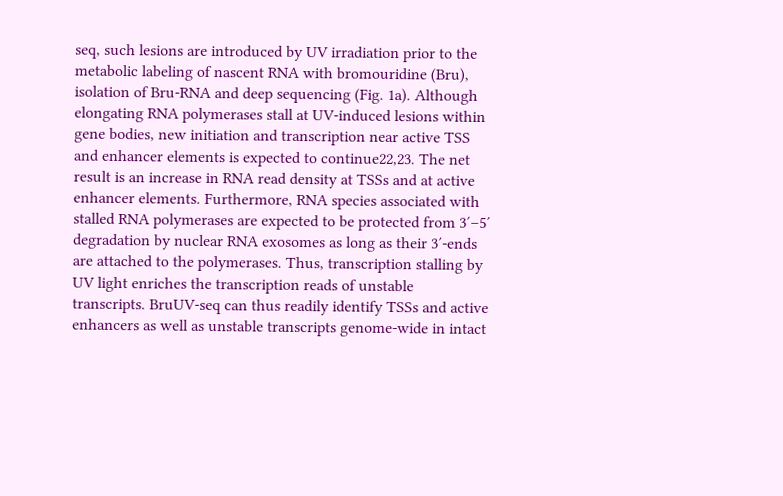seq, such lesions are introduced by UV irradiation prior to the metabolic labeling of nascent RNA with bromouridine (Bru), isolation of Bru-RNA and deep sequencing (Fig. 1a). Although elongating RNA polymerases stall at UV-induced lesions within gene bodies, new initiation and transcription near active TSS and enhancer elements is expected to continue22,23. The net result is an increase in RNA read density at TSSs and at active enhancer elements. Furthermore, RNA species associated with stalled RNA polymerases are expected to be protected from 3′–5′ degradation by nuclear RNA exosomes as long as their 3′-ends are attached to the polymerases. Thus, transcription stalling by UV light enriches the transcription reads of unstable transcripts. BruUV-seq can thus readily identify TSSs and active enhancers as well as unstable transcripts genome-wide in intact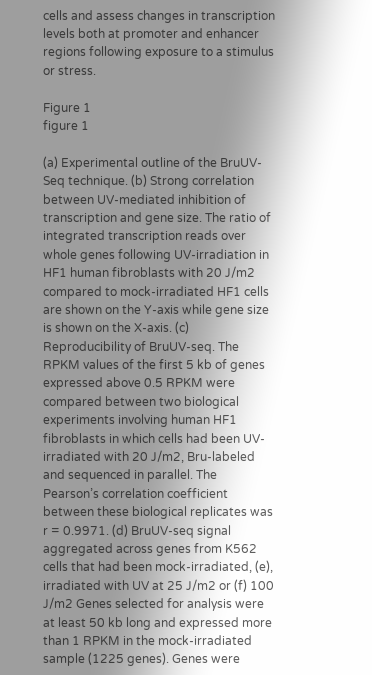cells and assess changes in transcription levels both at promoter and enhancer regions following exposure to a stimulus or stress.

Figure 1
figure 1

(a) Experimental outline of the BruUV-Seq technique. (b) Strong correlation between UV-mediated inhibition of transcription and gene size. The ratio of integrated transcription reads over whole genes following UV-irradiation in HF1 human fibroblasts with 20 J/m2 compared to mock-irradiated HF1 cells are shown on the Y-axis while gene size is shown on the X-axis. (c) Reproducibility of BruUV-seq. The RPKM values of the first 5 kb of genes expressed above 0.5 RPKM were compared between two biological experiments involving human HF1 fibroblasts in which cells had been UV-irradiated with 20 J/m2, Bru-labeled and sequenced in parallel. The Pearson’s correlation coefficient between these biological replicates was r = 0.9971. (d) BruUV-seq signal aggregated across genes from K562 cells that had been mock-irradiated, (e), irradiated with UV at 25 J/m2 or (f) 100 J/m2 Genes selected for analysis were at least 50 kb long and expressed more than 1 RPKM in the mock-irradiated sample (1225 genes). Genes were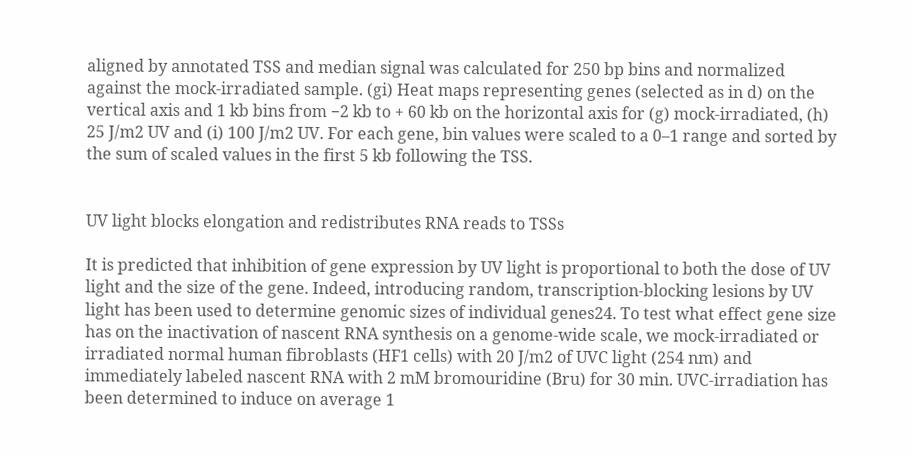aligned by annotated TSS and median signal was calculated for 250 bp bins and normalized against the mock-irradiated sample. (gi) Heat maps representing genes (selected as in d) on the vertical axis and 1 kb bins from −2 kb to + 60 kb on the horizontal axis for (g) mock-irradiated, (h) 25 J/m2 UV and (i) 100 J/m2 UV. For each gene, bin values were scaled to a 0–1 range and sorted by the sum of scaled values in the first 5 kb following the TSS.


UV light blocks elongation and redistributes RNA reads to TSSs

It is predicted that inhibition of gene expression by UV light is proportional to both the dose of UV light and the size of the gene. Indeed, introducing random, transcription-blocking lesions by UV light has been used to determine genomic sizes of individual genes24. To test what effect gene size has on the inactivation of nascent RNA synthesis on a genome-wide scale, we mock-irradiated or irradiated normal human fibroblasts (HF1 cells) with 20 J/m2 of UVC light (254 nm) and immediately labeled nascent RNA with 2 mM bromouridine (Bru) for 30 min. UVC-irradiation has been determined to induce on average 1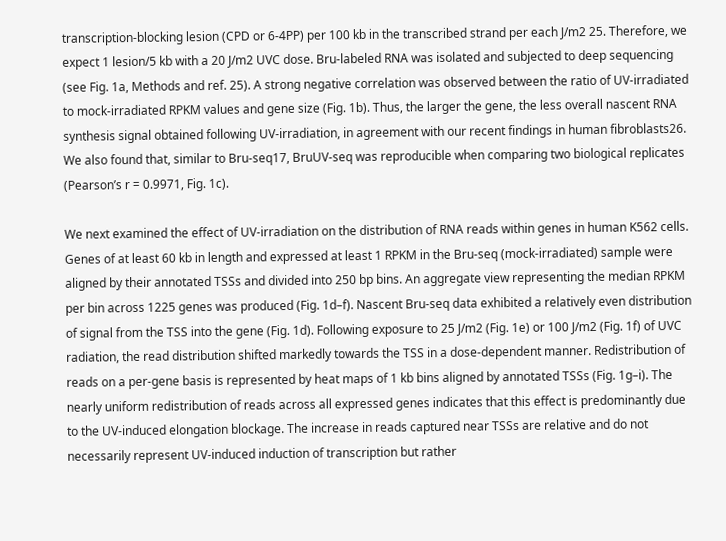transcription-blocking lesion (CPD or 6-4PP) per 100 kb in the transcribed strand per each J/m2 25. Therefore, we expect 1 lesion/5 kb with a 20 J/m2 UVC dose. Bru-labeled RNA was isolated and subjected to deep sequencing (see Fig. 1a, Methods and ref. 25). A strong negative correlation was observed between the ratio of UV-irradiated to mock-irradiated RPKM values and gene size (Fig. 1b). Thus, the larger the gene, the less overall nascent RNA synthesis signal obtained following UV-irradiation, in agreement with our recent findings in human fibroblasts26. We also found that, similar to Bru-seq17, BruUV-seq was reproducible when comparing two biological replicates (Pearson’s r = 0.9971, Fig. 1c).

We next examined the effect of UV-irradiation on the distribution of RNA reads within genes in human K562 cells. Genes of at least 60 kb in length and expressed at least 1 RPKM in the Bru-seq (mock-irradiated) sample were aligned by their annotated TSSs and divided into 250 bp bins. An aggregate view representing the median RPKM per bin across 1225 genes was produced (Fig. 1d–f). Nascent Bru-seq data exhibited a relatively even distribution of signal from the TSS into the gene (Fig. 1d). Following exposure to 25 J/m2 (Fig. 1e) or 100 J/m2 (Fig. 1f) of UVC radiation, the read distribution shifted markedly towards the TSS in a dose-dependent manner. Redistribution of reads on a per-gene basis is represented by heat maps of 1 kb bins aligned by annotated TSSs (Fig. 1g–i). The nearly uniform redistribution of reads across all expressed genes indicates that this effect is predominantly due to the UV-induced elongation blockage. The increase in reads captured near TSSs are relative and do not necessarily represent UV-induced induction of transcription but rather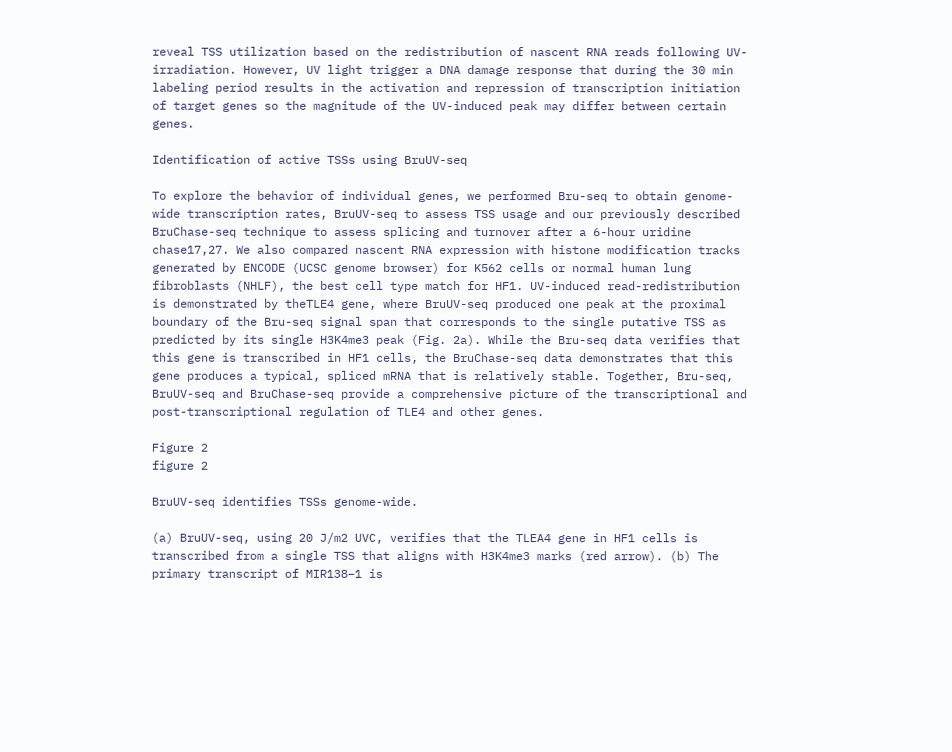reveal TSS utilization based on the redistribution of nascent RNA reads following UV-irradiation. However, UV light trigger a DNA damage response that during the 30 min labeling period results in the activation and repression of transcription initiation of target genes so the magnitude of the UV-induced peak may differ between certain genes.

Identification of active TSSs using BruUV-seq

To explore the behavior of individual genes, we performed Bru-seq to obtain genome-wide transcription rates, BruUV-seq to assess TSS usage and our previously described BruChase-seq technique to assess splicing and turnover after a 6-hour uridine chase17,27. We also compared nascent RNA expression with histone modification tracks generated by ENCODE (UCSC genome browser) for K562 cells or normal human lung fibroblasts (NHLF), the best cell type match for HF1. UV-induced read-redistribution is demonstrated by theTLE4 gene, where BruUV-seq produced one peak at the proximal boundary of the Bru-seq signal span that corresponds to the single putative TSS as predicted by its single H3K4me3 peak (Fig. 2a). While the Bru-seq data verifies that this gene is transcribed in HF1 cells, the BruChase-seq data demonstrates that this gene produces a typical, spliced mRNA that is relatively stable. Together, Bru-seq, BruUV-seq and BruChase-seq provide a comprehensive picture of the transcriptional and post-transcriptional regulation of TLE4 and other genes.

Figure 2
figure 2

BruUV-seq identifies TSSs genome-wide.

(a) BruUV-seq, using 20 J/m2 UVC, verifies that the TLEA4 gene in HF1 cells is transcribed from a single TSS that aligns with H3K4me3 marks (red arrow). (b) The primary transcript of MIR138–1 is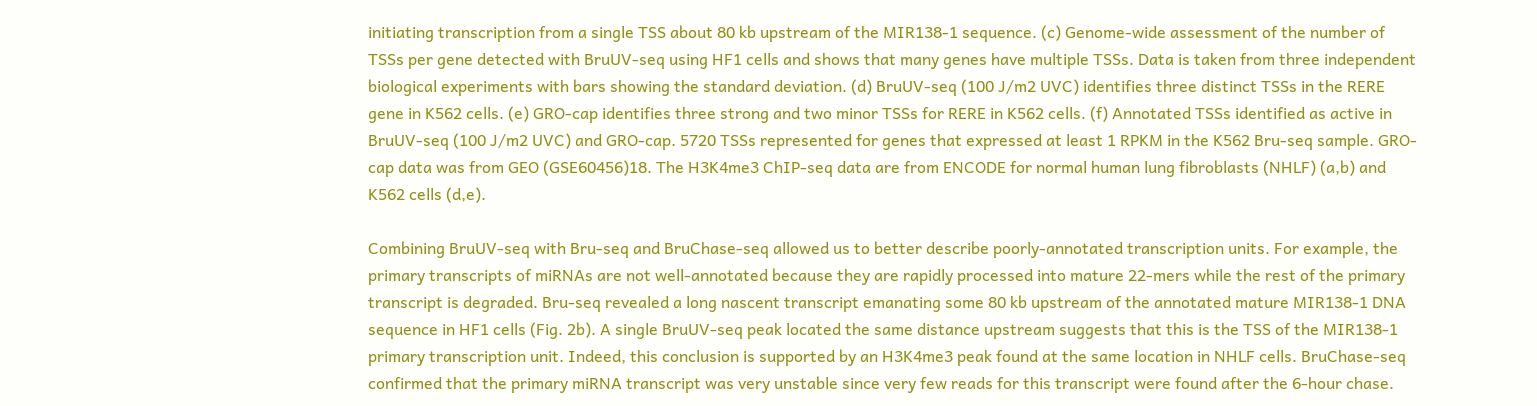initiating transcription from a single TSS about 80 kb upstream of the MIR138-1 sequence. (c) Genome-wide assessment of the number of TSSs per gene detected with BruUV-seq using HF1 cells and shows that many genes have multiple TSSs. Data is taken from three independent biological experiments with bars showing the standard deviation. (d) BruUV-seq (100 J/m2 UVC) identifies three distinct TSSs in the RERE gene in K562 cells. (e) GRO-cap identifies three strong and two minor TSSs for RERE in K562 cells. (f) Annotated TSSs identified as active in BruUV-seq (100 J/m2 UVC) and GRO-cap. 5720 TSSs represented for genes that expressed at least 1 RPKM in the K562 Bru-seq sample. GRO-cap data was from GEO (GSE60456)18. The H3K4me3 ChIP-seq data are from ENCODE for normal human lung fibroblasts (NHLF) (a,b) and K562 cells (d,e).

Combining BruUV-seq with Bru-seq and BruChase-seq allowed us to better describe poorly-annotated transcription units. For example, the primary transcripts of miRNAs are not well-annotated because they are rapidly processed into mature 22-mers while the rest of the primary transcript is degraded. Bru-seq revealed a long nascent transcript emanating some 80 kb upstream of the annotated mature MIR138-1 DNA sequence in HF1 cells (Fig. 2b). A single BruUV-seq peak located the same distance upstream suggests that this is the TSS of the MIR138-1 primary transcription unit. Indeed, this conclusion is supported by an H3K4me3 peak found at the same location in NHLF cells. BruChase-seq confirmed that the primary miRNA transcript was very unstable since very few reads for this transcript were found after the 6-hour chase.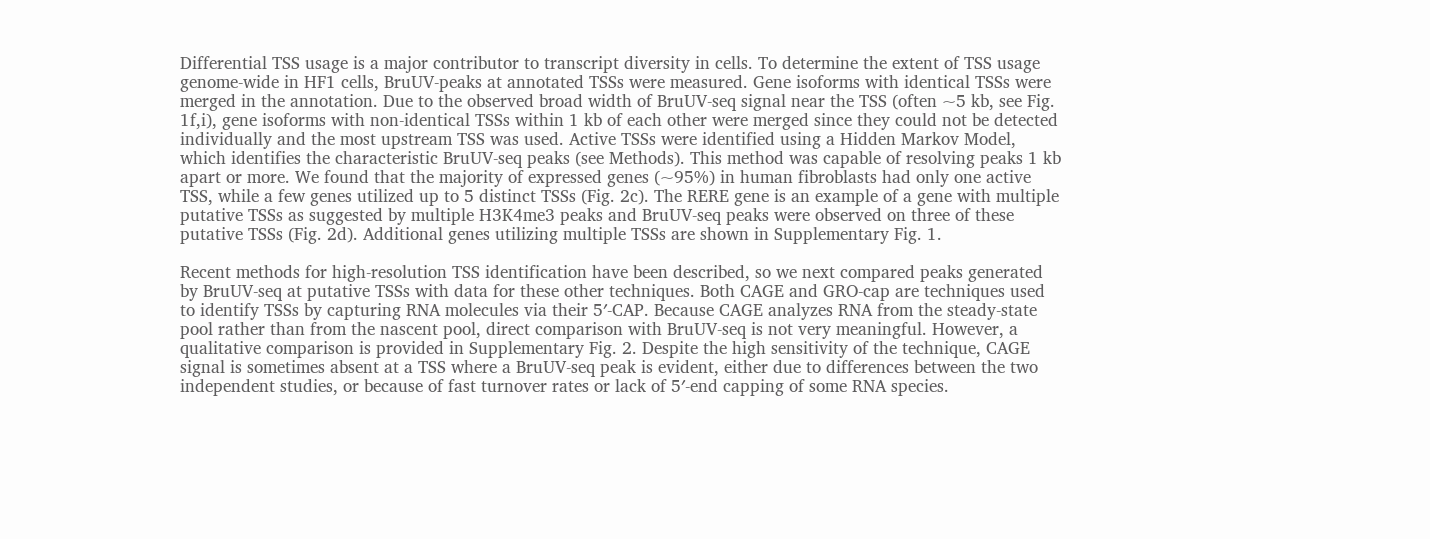Differential TSS usage is a major contributor to transcript diversity in cells. To determine the extent of TSS usage genome-wide in HF1 cells, BruUV-peaks at annotated TSSs were measured. Gene isoforms with identical TSSs were merged in the annotation. Due to the observed broad width of BruUV-seq signal near the TSS (often ~5 kb, see Fig. 1f,i), gene isoforms with non-identical TSSs within 1 kb of each other were merged since they could not be detected individually and the most upstream TSS was used. Active TSSs were identified using a Hidden Markov Model, which identifies the characteristic BruUV-seq peaks (see Methods). This method was capable of resolving peaks 1 kb apart or more. We found that the majority of expressed genes (~95%) in human fibroblasts had only one active TSS, while a few genes utilized up to 5 distinct TSSs (Fig. 2c). The RERE gene is an example of a gene with multiple putative TSSs as suggested by multiple H3K4me3 peaks and BruUV-seq peaks were observed on three of these putative TSSs (Fig. 2d). Additional genes utilizing multiple TSSs are shown in Supplementary Fig. 1.

Recent methods for high-resolution TSS identification have been described, so we next compared peaks generated by BruUV-seq at putative TSSs with data for these other techniques. Both CAGE and GRO-cap are techniques used to identify TSSs by capturing RNA molecules via their 5′-CAP. Because CAGE analyzes RNA from the steady-state pool rather than from the nascent pool, direct comparison with BruUV-seq is not very meaningful. However, a qualitative comparison is provided in Supplementary Fig. 2. Despite the high sensitivity of the technique, CAGE signal is sometimes absent at a TSS where a BruUV-seq peak is evident, either due to differences between the two independent studies, or because of fast turnover rates or lack of 5′-end capping of some RNA species.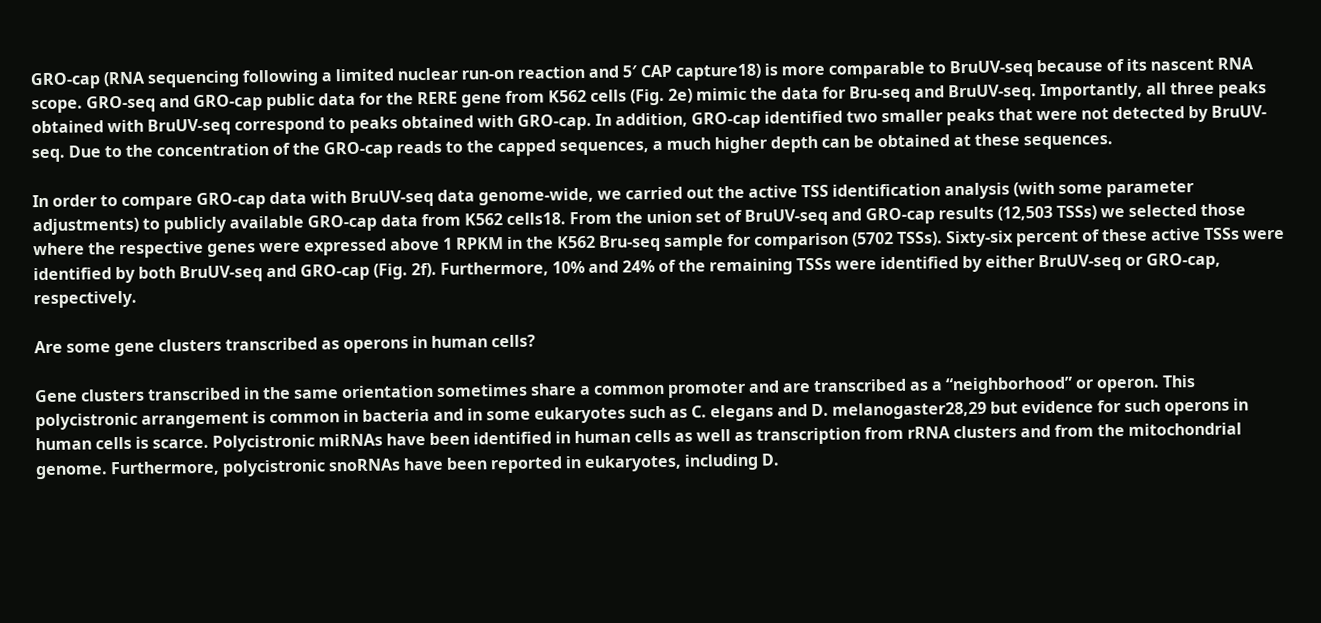GRO-cap (RNA sequencing following a limited nuclear run-on reaction and 5′ CAP capture18) is more comparable to BruUV-seq because of its nascent RNA scope. GRO-seq and GRO-cap public data for the RERE gene from K562 cells (Fig. 2e) mimic the data for Bru-seq and BruUV-seq. Importantly, all three peaks obtained with BruUV-seq correspond to peaks obtained with GRO-cap. In addition, GRO-cap identified two smaller peaks that were not detected by BruUV-seq. Due to the concentration of the GRO-cap reads to the capped sequences, a much higher depth can be obtained at these sequences.

In order to compare GRO-cap data with BruUV-seq data genome-wide, we carried out the active TSS identification analysis (with some parameter adjustments) to publicly available GRO-cap data from K562 cells18. From the union set of BruUV-seq and GRO-cap results (12,503 TSSs) we selected those where the respective genes were expressed above 1 RPKM in the K562 Bru-seq sample for comparison (5702 TSSs). Sixty-six percent of these active TSSs were identified by both BruUV-seq and GRO-cap (Fig. 2f). Furthermore, 10% and 24% of the remaining TSSs were identified by either BruUV-seq or GRO-cap, respectively.

Are some gene clusters transcribed as operons in human cells?

Gene clusters transcribed in the same orientation sometimes share a common promoter and are transcribed as a “neighborhood” or operon. This polycistronic arrangement is common in bacteria and in some eukaryotes such as C. elegans and D. melanogaster28,29 but evidence for such operons in human cells is scarce. Polycistronic miRNAs have been identified in human cells as well as transcription from rRNA clusters and from the mitochondrial genome. Furthermore, polycistronic snoRNAs have been reported in eukaryotes, including D.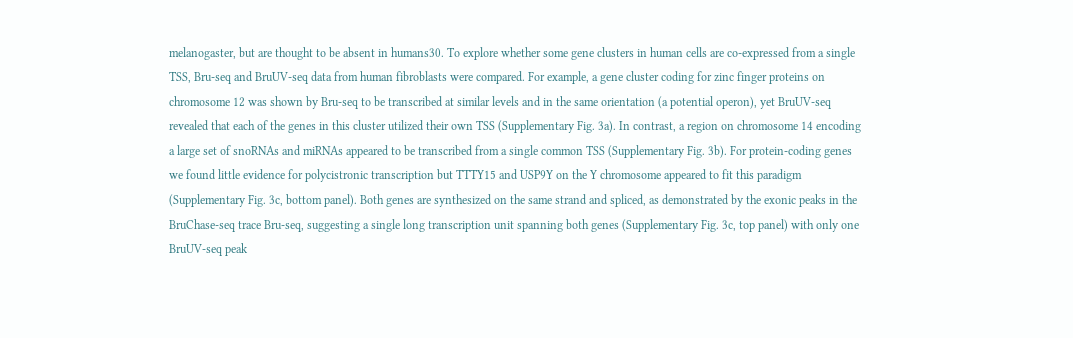melanogaster, but are thought to be absent in humans30. To explore whether some gene clusters in human cells are co-expressed from a single TSS, Bru-seq and BruUV-seq data from human fibroblasts were compared. For example, a gene cluster coding for zinc finger proteins on chromosome 12 was shown by Bru-seq to be transcribed at similar levels and in the same orientation (a potential operon), yet BruUV-seq revealed that each of the genes in this cluster utilized their own TSS (Supplementary Fig. 3a). In contrast, a region on chromosome 14 encoding a large set of snoRNAs and miRNAs appeared to be transcribed from a single common TSS (Supplementary Fig. 3b). For protein-coding genes we found little evidence for polycistronic transcription but TTTY15 and USP9Y on the Y chromosome appeared to fit this paradigm (Supplementary Fig. 3c, bottom panel). Both genes are synthesized on the same strand and spliced, as demonstrated by the exonic peaks in the BruChase-seq trace Bru-seq, suggesting a single long transcription unit spanning both genes (Supplementary Fig. 3c, top panel) with only one BruUV-seq peak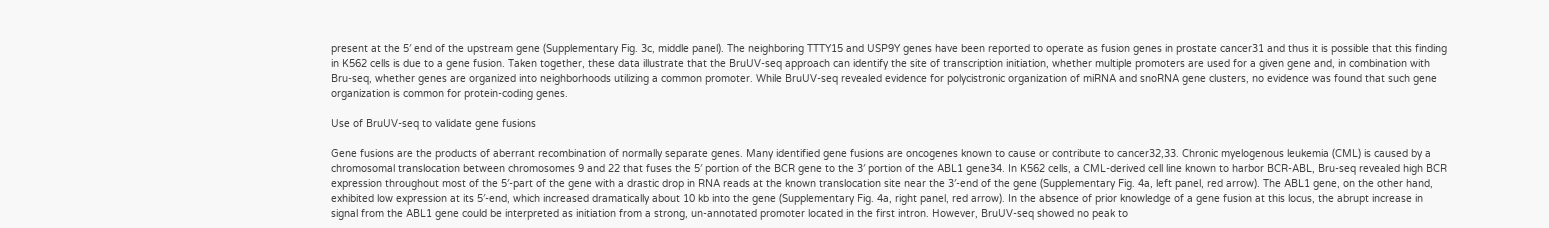present at the 5′ end of the upstream gene (Supplementary Fig. 3c, middle panel). The neighboring TTTY15 and USP9Y genes have been reported to operate as fusion genes in prostate cancer31 and thus it is possible that this finding in K562 cells is due to a gene fusion. Taken together, these data illustrate that the BruUV-seq approach can identify the site of transcription initiation, whether multiple promoters are used for a given gene and, in combination with Bru-seq, whether genes are organized into neighborhoods utilizing a common promoter. While BruUV-seq revealed evidence for polycistronic organization of miRNA and snoRNA gene clusters, no evidence was found that such gene organization is common for protein-coding genes.

Use of BruUV-seq to validate gene fusions

Gene fusions are the products of aberrant recombination of normally separate genes. Many identified gene fusions are oncogenes known to cause or contribute to cancer32,33. Chronic myelogenous leukemia (CML) is caused by a chromosomal translocation between chromosomes 9 and 22 that fuses the 5′ portion of the BCR gene to the 3′ portion of the ABL1 gene34. In K562 cells, a CML-derived cell line known to harbor BCR-ABL, Bru-seq revealed high BCR expression throughout most of the 5′-part of the gene with a drastic drop in RNA reads at the known translocation site near the 3′-end of the gene (Supplementary Fig. 4a, left panel, red arrow). The ABL1 gene, on the other hand, exhibited low expression at its 5′-end, which increased dramatically about 10 kb into the gene (Supplementary Fig. 4a, right panel, red arrow). In the absence of prior knowledge of a gene fusion at this locus, the abrupt increase in signal from the ABL1 gene could be interpreted as initiation from a strong, un-annotated promoter located in the first intron. However, BruUV-seq showed no peak to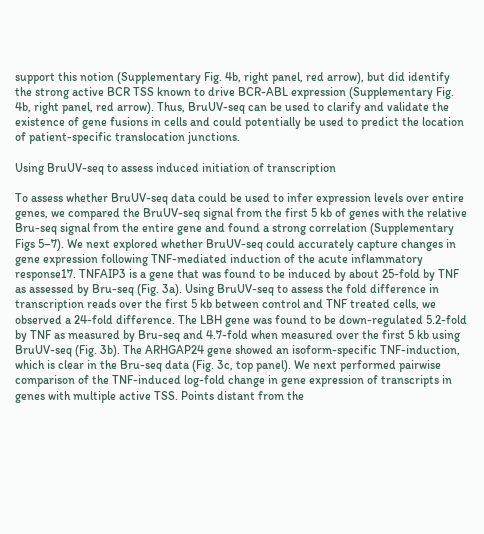support this notion (Supplementary Fig. 4b, right panel, red arrow), but did identify the strong active BCR TSS known to drive BCR-ABL expression (Supplementary Fig. 4b, right panel, red arrow). Thus, BruUV-seq can be used to clarify and validate the existence of gene fusions in cells and could potentially be used to predict the location of patient-specific translocation junctions.

Using BruUV-seq to assess induced initiation of transcription

To assess whether BruUV-seq data could be used to infer expression levels over entire genes, we compared the BruUV-seq signal from the first 5 kb of genes with the relative Bru-seq signal from the entire gene and found a strong correlation (Supplementary Figs 5–7). We next explored whether BruUV-seq could accurately capture changes in gene expression following TNF-mediated induction of the acute inflammatory response17. TNFAIP3 is a gene that was found to be induced by about 25-fold by TNF as assessed by Bru-seq (Fig. 3a). Using BruUV-seq to assess the fold difference in transcription reads over the first 5 kb between control and TNF treated cells, we observed a 24-fold difference. The LBH gene was found to be down-regulated 5.2-fold by TNF as measured by Bru-seq and 4.7-fold when measured over the first 5 kb using BruUV-seq (Fig. 3b). The ARHGAP24 gene showed an isoform-specific TNF-induction, which is clear in the Bru-seq data (Fig. 3c, top panel). We next performed pairwise comparison of the TNF-induced log-fold change in gene expression of transcripts in genes with multiple active TSS. Points distant from the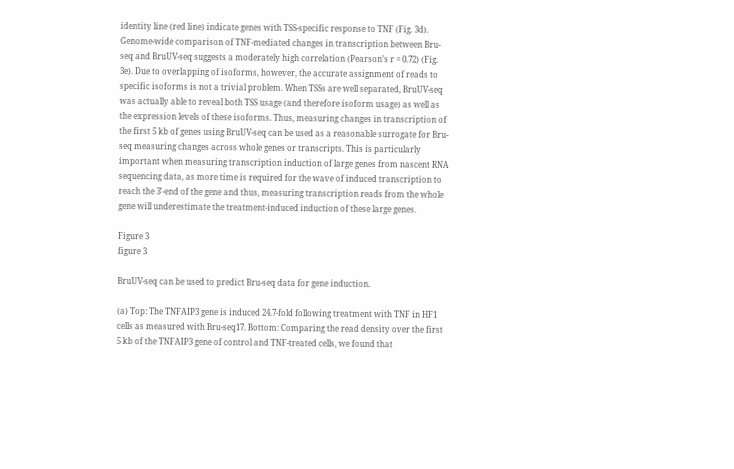identity line (red line) indicate genes with TSS-specific response to TNF (Fig. 3d). Genome-wide comparison of TNF-mediated changes in transcription between Bru-seq and BruUV-seq suggests a moderately high correlation (Pearson’s r = 0.72) (Fig. 3e). Due to overlapping of isoforms, however, the accurate assignment of reads to specific isoforms is not a trivial problem. When TSSs are well separated, BruUV-seq was actually able to reveal both TSS usage (and therefore isoform usage) as well as the expression levels of these isoforms. Thus, measuring changes in transcription of the first 5 kb of genes using BruUV-seq can be used as a reasonable surrogate for Bru-seq measuring changes across whole genes or transcripts. This is particularly important when measuring transcription induction of large genes from nascent RNA sequencing data, as more time is required for the wave of induced transcription to reach the 3′-end of the gene and thus, measuring transcription reads from the whole gene will underestimate the treatment-induced induction of these large genes.

Figure 3
figure 3

BruUV-seq can be used to predict Bru-seq data for gene induction.

(a) Top: The TNFAIP3 gene is induced 24.7-fold following treatment with TNF in HF1 cells as measured with Bru-seq17. Bottom: Comparing the read density over the first 5 kb of the TNFAIP3 gene of control and TNF-treated cells, we found that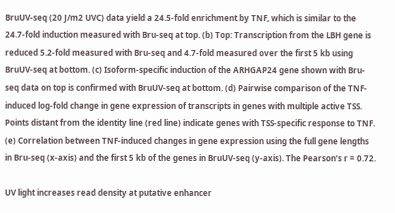BruUV-seq (20 J/m2 UVC) data yield a 24.5-fold enrichment by TNF, which is similar to the 24.7-fold induction measured with Bru-seq at top. (b) Top: Transcription from the LBH gene is reduced 5.2-fold measured with Bru-seq and 4.7-fold measured over the first 5 kb using BruUV-seq at bottom. (c) Isoform-specific induction of the ARHGAP24 gene shown with Bru-seq data on top is confirmed with BruUV-seq at bottom. (d) Pairwise comparison of the TNF-induced log-fold change in gene expression of transcripts in genes with multiple active TSS. Points distant from the identity line (red line) indicate genes with TSS-specific response to TNF. (e) Correlation between TNF-induced changes in gene expression using the full gene lengths in Bru-seq (x-axis) and the first 5 kb of the genes in BruUV-seq (y-axis). The Pearson’s r = 0.72.

UV light increases read density at putative enhancer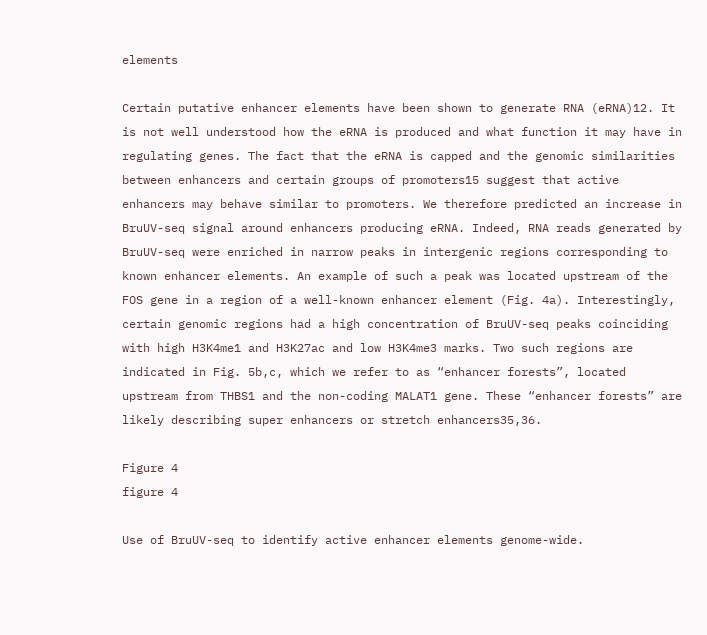elements

Certain putative enhancer elements have been shown to generate RNA (eRNA)12. It is not well understood how the eRNA is produced and what function it may have in regulating genes. The fact that the eRNA is capped and the genomic similarities between enhancers and certain groups of promoters15 suggest that active enhancers may behave similar to promoters. We therefore predicted an increase in BruUV-seq signal around enhancers producing eRNA. Indeed, RNA reads generated by BruUV-seq were enriched in narrow peaks in intergenic regions corresponding to known enhancer elements. An example of such a peak was located upstream of the FOS gene in a region of a well-known enhancer element (Fig. 4a). Interestingly, certain genomic regions had a high concentration of BruUV-seq peaks coinciding with high H3K4me1 and H3K27ac and low H3K4me3 marks. Two such regions are indicated in Fig. 5b,c, which we refer to as “enhancer forests”, located upstream from THBS1 and the non-coding MALAT1 gene. These “enhancer forests” are likely describing super enhancers or stretch enhancers35,36.

Figure 4
figure 4

Use of BruUV-seq to identify active enhancer elements genome-wide.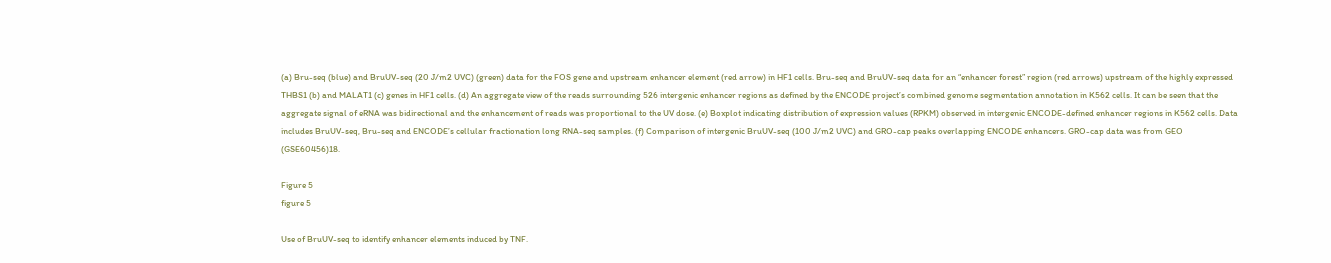(a) Bru-seq (blue) and BruUV-seq (20 J/m2 UVC) (green) data for the FOS gene and upstream enhancer element (red arrow) in HF1 cells. Bru-seq and BruUV-seq data for an “enhancer forest” region (red arrows) upstream of the highly expressed THBS1 (b) and MALAT1 (c) genes in HF1 cells. (d) An aggregate view of the reads surrounding 526 intergenic enhancer regions as defined by the ENCODE project’s combined genome segmentation annotation in K562 cells. It can be seen that the aggregate signal of eRNA was bidirectional and the enhancement of reads was proportional to the UV dose. (e) Boxplot indicating distribution of expression values (RPKM) observed in intergenic ENCODE-defined enhancer regions in K562 cells. Data includes BruUV-seq, Bru-seq and ENCODE’s cellular fractionation long RNA-seq samples. (f) Comparison of intergenic BruUV-seq (100 J/m2 UVC) and GRO-cap peaks overlapping ENCODE enhancers. GRO-cap data was from GEO (GSE60456)18.

Figure 5
figure 5

Use of BruUV-seq to identify enhancer elements induced by TNF.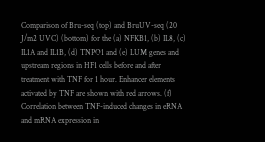Comparison of Bru-seq (top) and BruUV-seq (20 J/m2 UVC) (bottom) for the (a) NFKB1, (b) IL8, (c) IL1A and IL1B, (d) TNPO1 and (e) LUM genes and upstream regions in HF1 cells before and after treatment with TNF for 1 hour. Enhancer elements activated by TNF are shown with red arrows. (f) Correlation between TNF-induced changes in eRNA and mRNA expression in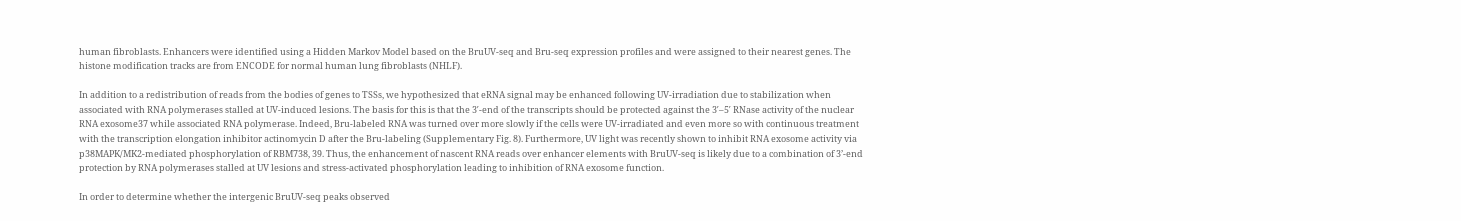human fibroblasts. Enhancers were identified using a Hidden Markov Model based on the BruUV-seq and Bru-seq expression profiles and were assigned to their nearest genes. The histone modification tracks are from ENCODE for normal human lung fibroblasts (NHLF).

In addition to a redistribution of reads from the bodies of genes to TSSs, we hypothesized that eRNA signal may be enhanced following UV-irradiation due to stabilization when associated with RNA polymerases stalled at UV-induced lesions. The basis for this is that the 3′-end of the transcripts should be protected against the 3′–5′ RNase activity of the nuclear RNA exosome37 while associated RNA polymerase. Indeed, Bru-labeled RNA was turned over more slowly if the cells were UV-irradiated and even more so with continuous treatment with the transcription elongation inhibitor actinomycin D after the Bru-labeling (Supplementary Fig. 8). Furthermore, UV light was recently shown to inhibit RNA exosome activity via p38MAPK/MK2-mediated phosphorylation of RBM738, 39. Thus, the enhancement of nascent RNA reads over enhancer elements with BruUV-seq is likely due to a combination of 3’-end protection by RNA polymerases stalled at UV lesions and stress-activated phosphorylation leading to inhibition of RNA exosome function.

In order to determine whether the intergenic BruUV-seq peaks observed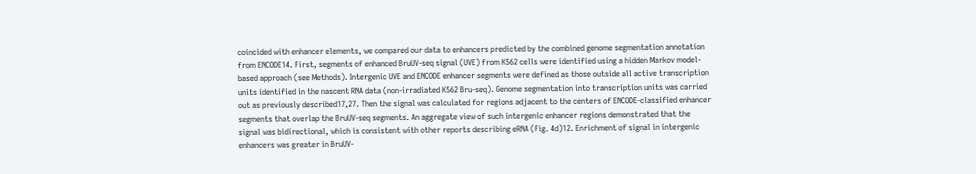coincided with enhancer elements, we compared our data to enhancers predicted by the combined genome segmentation annotation from ENCODE14. First, segments of enhanced BruUV-seq signal (UVE) from K562 cells were identified using a hidden Markov model-based approach (see Methods). Intergenic UVE and ENCODE enhancer segments were defined as those outside all active transcription units identified in the nascent RNA data (non-irradiated K562 Bru-seq). Genome segmentation into transcription units was carried out as previously described17,27. Then the signal was calculated for regions adjacent to the centers of ENCODE-classified enhancer segments that overlap the BruUV-seq segments. An aggregate view of such intergenic enhancer regions demonstrated that the signal was bidirectional, which is consistent with other reports describing eRNA (Fig. 4d)12. Enrichment of signal in intergenic enhancers was greater in BruUV-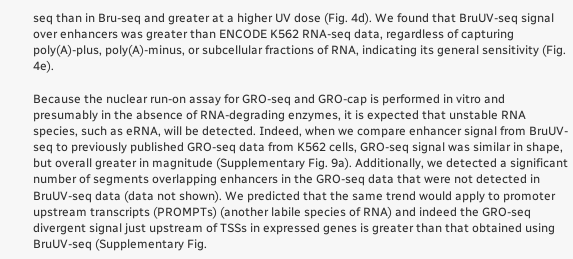seq than in Bru-seq and greater at a higher UV dose (Fig. 4d). We found that BruUV-seq signal over enhancers was greater than ENCODE K562 RNA-seq data, regardless of capturing poly(A)-plus, poly(A)-minus, or subcellular fractions of RNA, indicating its general sensitivity (Fig. 4e).

Because the nuclear run-on assay for GRO-seq and GRO-cap is performed in vitro and presumably in the absence of RNA-degrading enzymes, it is expected that unstable RNA species, such as eRNA, will be detected. Indeed, when we compare enhancer signal from BruUV-seq to previously published GRO-seq data from K562 cells, GRO-seq signal was similar in shape, but overall greater in magnitude (Supplementary Fig. 9a). Additionally, we detected a significant number of segments overlapping enhancers in the GRO-seq data that were not detected in BruUV-seq data (data not shown). We predicted that the same trend would apply to promoter upstream transcripts (PROMPTs) (another labile species of RNA) and indeed the GRO-seq divergent signal just upstream of TSSs in expressed genes is greater than that obtained using BruUV-seq (Supplementary Fig.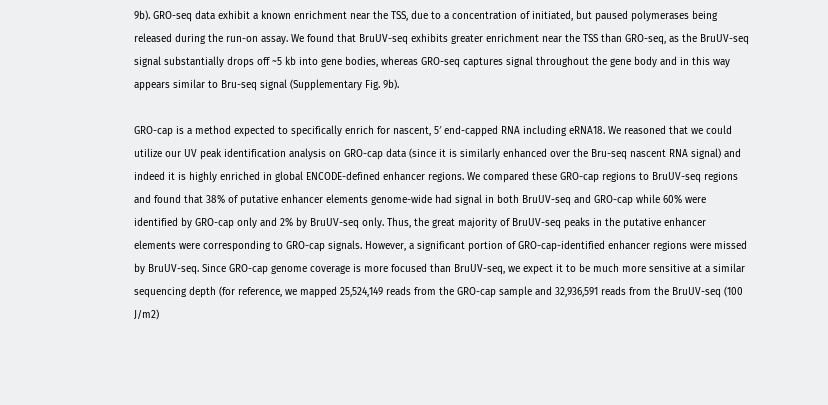9b). GRO-seq data exhibit a known enrichment near the TSS, due to a concentration of initiated, but paused polymerases being released during the run-on assay. We found that BruUV-seq exhibits greater enrichment near the TSS than GRO-seq, as the BruUV-seq signal substantially drops off ~5 kb into gene bodies, whereas GRO-seq captures signal throughout the gene body and in this way appears similar to Bru-seq signal (Supplementary Fig. 9b).

GRO-cap is a method expected to specifically enrich for nascent, 5′ end-capped RNA including eRNA18. We reasoned that we could utilize our UV peak identification analysis on GRO-cap data (since it is similarly enhanced over the Bru-seq nascent RNA signal) and indeed it is highly enriched in global ENCODE-defined enhancer regions. We compared these GRO-cap regions to BruUV-seq regions and found that 38% of putative enhancer elements genome-wide had signal in both BruUV-seq and GRO-cap while 60% were identified by GRO-cap only and 2% by BruUV-seq only. Thus, the great majority of BruUV-seq peaks in the putative enhancer elements were corresponding to GRO-cap signals. However, a significant portion of GRO-cap-identified enhancer regions were missed by BruUV-seq. Since GRO-cap genome coverage is more focused than BruUV-seq, we expect it to be much more sensitive at a similar sequencing depth (for reference, we mapped 25,524,149 reads from the GRO-cap sample and 32,936,591 reads from the BruUV-seq (100 J/m2)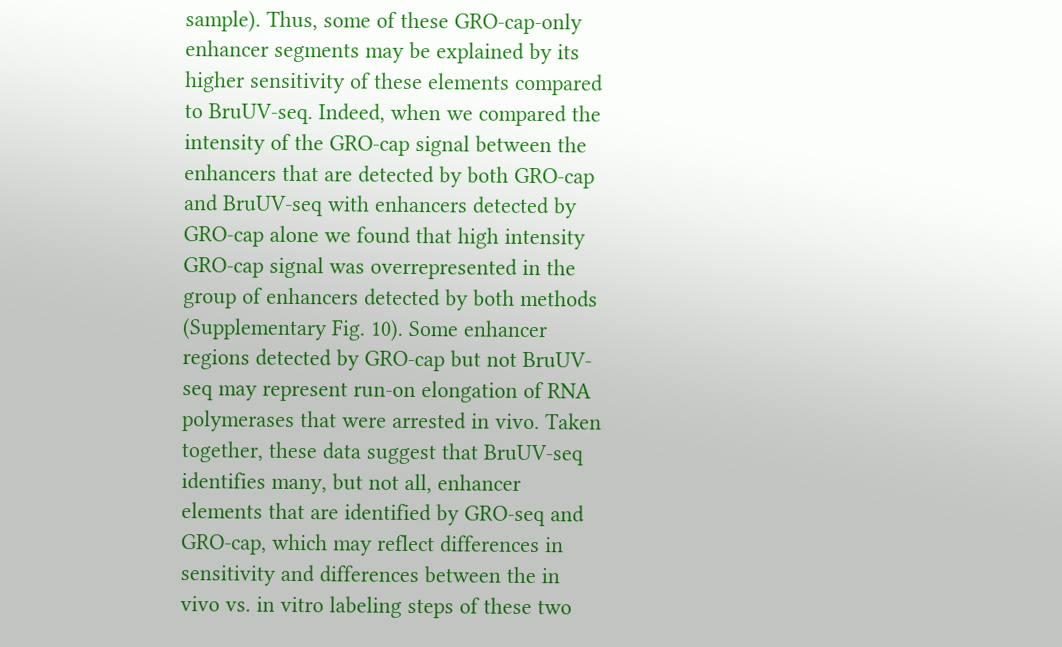sample). Thus, some of these GRO-cap-only enhancer segments may be explained by its higher sensitivity of these elements compared to BruUV-seq. Indeed, when we compared the intensity of the GRO-cap signal between the enhancers that are detected by both GRO-cap and BruUV-seq with enhancers detected by GRO-cap alone we found that high intensity GRO-cap signal was overrepresented in the group of enhancers detected by both methods (Supplementary Fig. 10). Some enhancer regions detected by GRO-cap but not BruUV-seq may represent run-on elongation of RNA polymerases that were arrested in vivo. Taken together, these data suggest that BruUV-seq identifies many, but not all, enhancer elements that are identified by GRO-seq and GRO-cap, which may reflect differences in sensitivity and differences between the in vivo vs. in vitro labeling steps of these two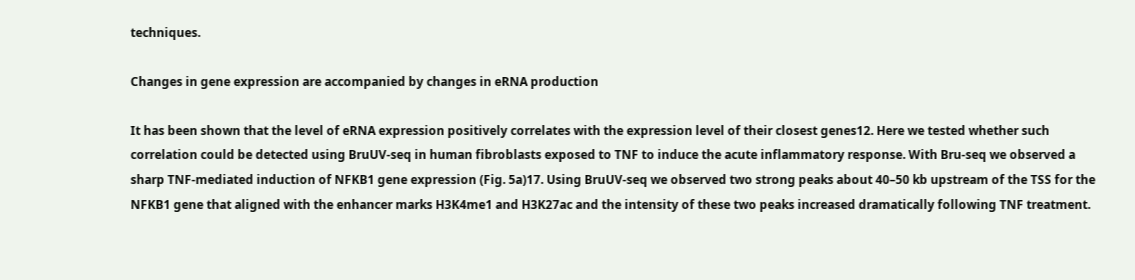techniques.

Changes in gene expression are accompanied by changes in eRNA production

It has been shown that the level of eRNA expression positively correlates with the expression level of their closest genes12. Here we tested whether such correlation could be detected using BruUV-seq in human fibroblasts exposed to TNF to induce the acute inflammatory response. With Bru-seq we observed a sharp TNF-mediated induction of NFKB1 gene expression (Fig. 5a)17. Using BruUV-seq we observed two strong peaks about 40–50 kb upstream of the TSS for the NFKB1 gene that aligned with the enhancer marks H3K4me1 and H3K27ac and the intensity of these two peaks increased dramatically following TNF treatment.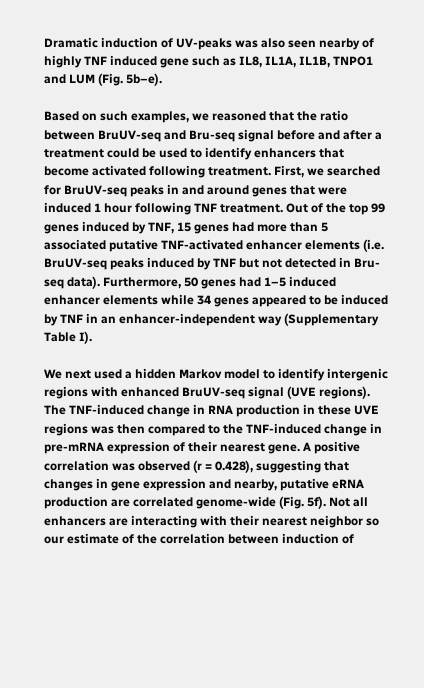Dramatic induction of UV-peaks was also seen nearby of highly TNF induced gene such as IL8, IL1A, IL1B, TNPO1 and LUM (Fig. 5b–e).

Based on such examples, we reasoned that the ratio between BruUV-seq and Bru-seq signal before and after a treatment could be used to identify enhancers that become activated following treatment. First, we searched for BruUV-seq peaks in and around genes that were induced 1 hour following TNF treatment. Out of the top 99 genes induced by TNF, 15 genes had more than 5 associated putative TNF-activated enhancer elements (i.e. BruUV-seq peaks induced by TNF but not detected in Bru-seq data). Furthermore, 50 genes had 1–5 induced enhancer elements while 34 genes appeared to be induced by TNF in an enhancer-independent way (Supplementary Table I).

We next used a hidden Markov model to identify intergenic regions with enhanced BruUV-seq signal (UVE regions). The TNF-induced change in RNA production in these UVE regions was then compared to the TNF-induced change in pre-mRNA expression of their nearest gene. A positive correlation was observed (r = 0.428), suggesting that changes in gene expression and nearby, putative eRNA production are correlated genome-wide (Fig. 5f). Not all enhancers are interacting with their nearest neighbor so our estimate of the correlation between induction of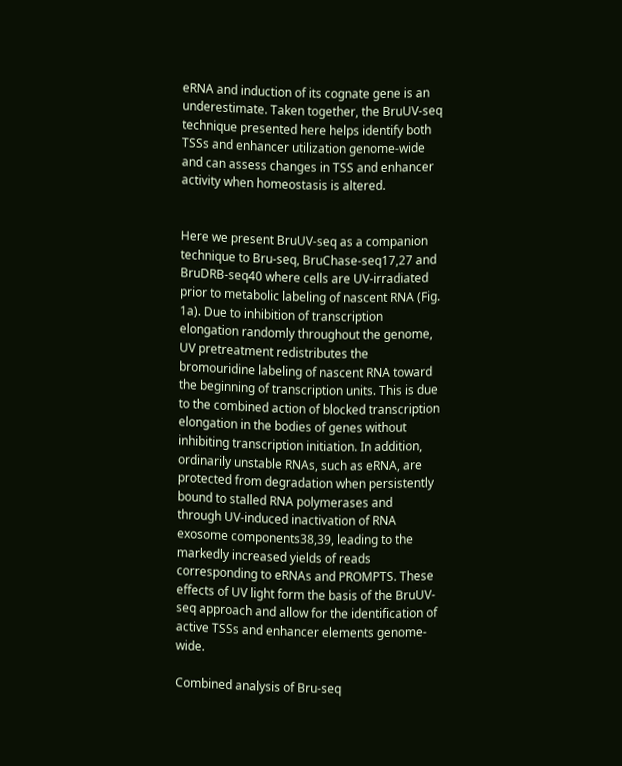eRNA and induction of its cognate gene is an underestimate. Taken together, the BruUV-seq technique presented here helps identify both TSSs and enhancer utilization genome-wide and can assess changes in TSS and enhancer activity when homeostasis is altered.


Here we present BruUV-seq as a companion technique to Bru-seq, BruChase-seq17,27 and BruDRB-seq40 where cells are UV-irradiated prior to metabolic labeling of nascent RNA (Fig. 1a). Due to inhibition of transcription elongation randomly throughout the genome, UV pretreatment redistributes the bromouridine labeling of nascent RNA toward the beginning of transcription units. This is due to the combined action of blocked transcription elongation in the bodies of genes without inhibiting transcription initiation. In addition, ordinarily unstable RNAs, such as eRNA, are protected from degradation when persistently bound to stalled RNA polymerases and through UV-induced inactivation of RNA exosome components38,39, leading to the markedly increased yields of reads corresponding to eRNAs and PROMPTS. These effects of UV light form the basis of the BruUV-seq approach and allow for the identification of active TSSs and enhancer elements genome-wide.

Combined analysis of Bru-seq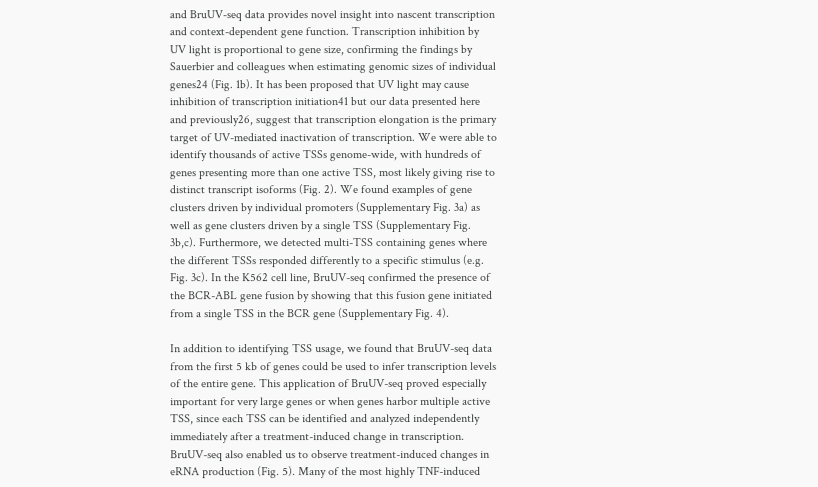and BruUV-seq data provides novel insight into nascent transcription and context-dependent gene function. Transcription inhibition by UV light is proportional to gene size, confirming the findings by Sauerbier and colleagues when estimating genomic sizes of individual genes24 (Fig. 1b). It has been proposed that UV light may cause inhibition of transcription initiation41 but our data presented here and previously26, suggest that transcription elongation is the primary target of UV-mediated inactivation of transcription. We were able to identify thousands of active TSSs genome-wide, with hundreds of genes presenting more than one active TSS, most likely giving rise to distinct transcript isoforms (Fig. 2). We found examples of gene clusters driven by individual promoters (Supplementary Fig. 3a) as well as gene clusters driven by a single TSS (Supplementary Fig. 3b,c). Furthermore, we detected multi-TSS containing genes where the different TSSs responded differently to a specific stimulus (e.g. Fig. 3c). In the K562 cell line, BruUV-seq confirmed the presence of the BCR-ABL gene fusion by showing that this fusion gene initiated from a single TSS in the BCR gene (Supplementary Fig. 4).

In addition to identifying TSS usage, we found that BruUV-seq data from the first 5 kb of genes could be used to infer transcription levels of the entire gene. This application of BruUV-seq proved especially important for very large genes or when genes harbor multiple active TSS, since each TSS can be identified and analyzed independently immediately after a treatment-induced change in transcription. BruUV-seq also enabled us to observe treatment-induced changes in eRNA production (Fig. 5). Many of the most highly TNF-induced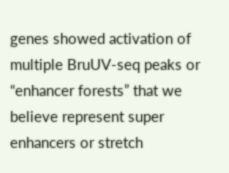genes showed activation of multiple BruUV-seq peaks or “enhancer forests” that we believe represent super enhancers or stretch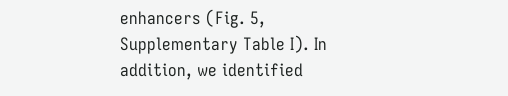enhancers (Fig. 5, Supplementary Table I). In addition, we identified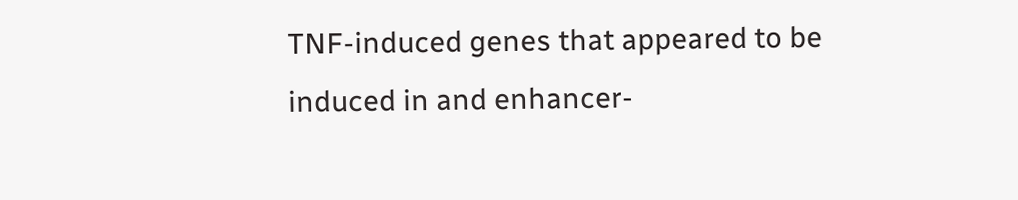TNF-induced genes that appeared to be induced in and enhancer-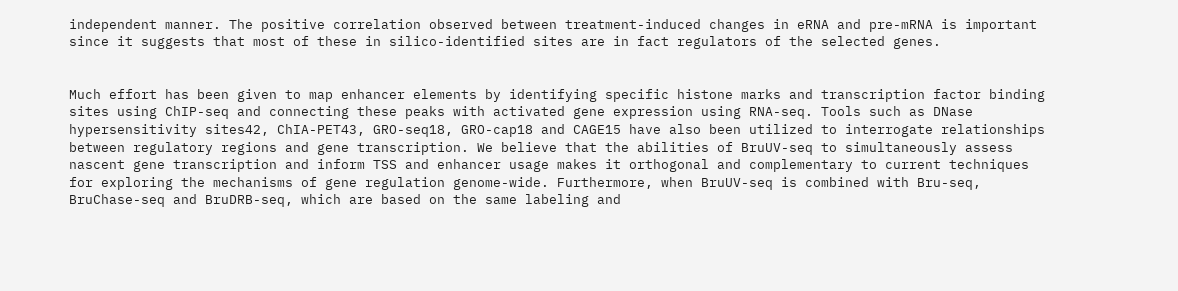independent manner. The positive correlation observed between treatment-induced changes in eRNA and pre-mRNA is important since it suggests that most of these in silico-identified sites are in fact regulators of the selected genes.


Much effort has been given to map enhancer elements by identifying specific histone marks and transcription factor binding sites using ChIP-seq and connecting these peaks with activated gene expression using RNA-seq. Tools such as DNase hypersensitivity sites42, ChIA-PET43, GRO-seq18, GRO-cap18 and CAGE15 have also been utilized to interrogate relationships between regulatory regions and gene transcription. We believe that the abilities of BruUV-seq to simultaneously assess nascent gene transcription and inform TSS and enhancer usage makes it orthogonal and complementary to current techniques for exploring the mechanisms of gene regulation genome-wide. Furthermore, when BruUV-seq is combined with Bru-seq, BruChase-seq and BruDRB-seq, which are based on the same labeling and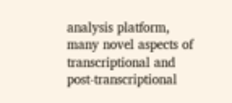analysis platform, many novel aspects of transcriptional and post-transcriptional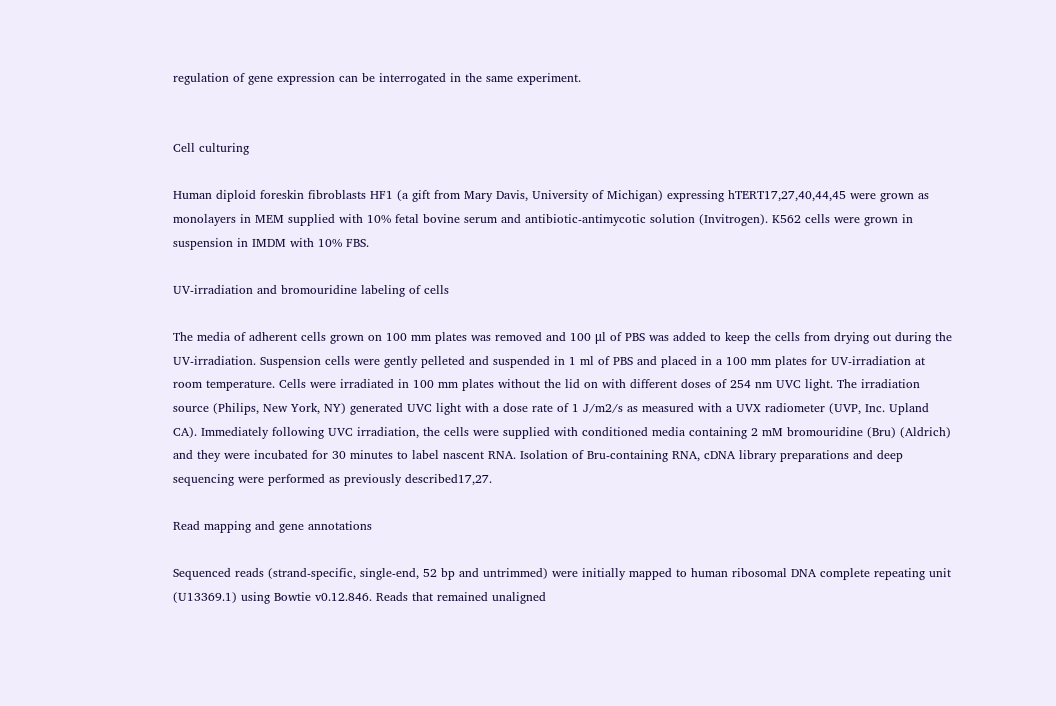regulation of gene expression can be interrogated in the same experiment.


Cell culturing

Human diploid foreskin fibroblasts HF1 (a gift from Mary Davis, University of Michigan) expressing hTERT17,27,40,44,45 were grown as monolayers in MEM supplied with 10% fetal bovine serum and antibiotic-antimycotic solution (Invitrogen). K562 cells were grown in suspension in IMDM with 10% FBS.

UV-irradiation and bromouridine labeling of cells

The media of adherent cells grown on 100 mm plates was removed and 100 μl of PBS was added to keep the cells from drying out during the UV-irradiation. Suspension cells were gently pelleted and suspended in 1 ml of PBS and placed in a 100 mm plates for UV-irradiation at room temperature. Cells were irradiated in 100 mm plates without the lid on with different doses of 254 nm UVC light. The irradiation source (Philips, New York, NY) generated UVC light with a dose rate of 1 J/m2/s as measured with a UVX radiometer (UVP, Inc. Upland CA). Immediately following UVC irradiation, the cells were supplied with conditioned media containing 2 mM bromouridine (Bru) (Aldrich) and they were incubated for 30 minutes to label nascent RNA. Isolation of Bru-containing RNA, cDNA library preparations and deep sequencing were performed as previously described17,27.

Read mapping and gene annotations

Sequenced reads (strand-specific, single-end, 52 bp and untrimmed) were initially mapped to human ribosomal DNA complete repeating unit (U13369.1) using Bowtie v0.12.846. Reads that remained unaligned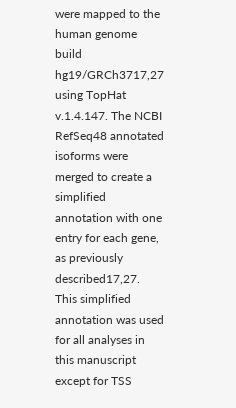were mapped to the human genome build hg19/GRCh3717,27 using TopHat v.1.4.147. The NCBI RefSeq48 annotated isoforms were merged to create a simplified annotation with one entry for each gene, as previously described17,27. This simplified annotation was used for all analyses in this manuscript except for TSS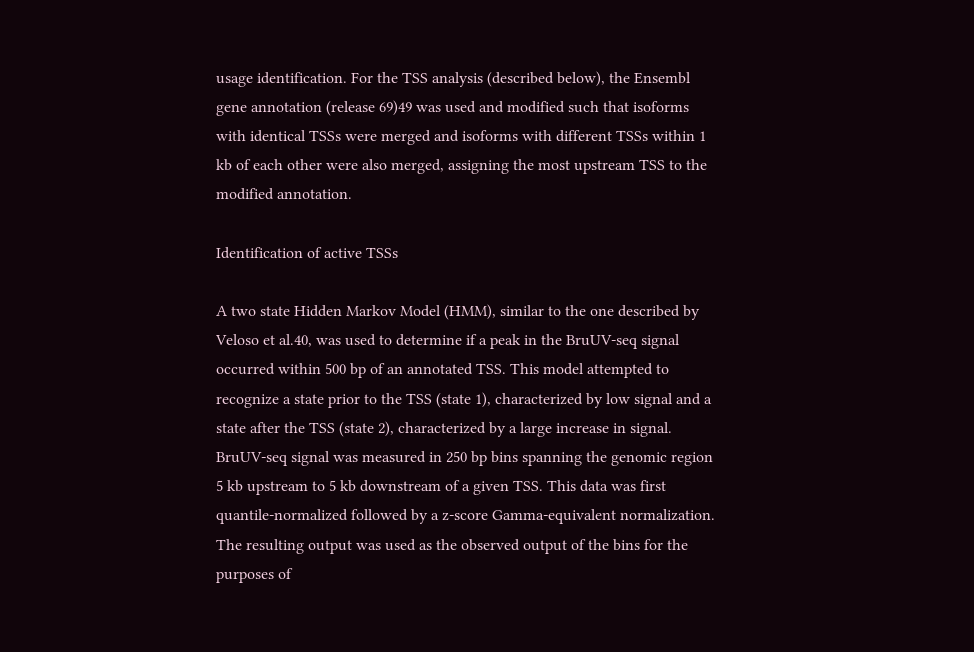usage identification. For the TSS analysis (described below), the Ensembl gene annotation (release 69)49 was used and modified such that isoforms with identical TSSs were merged and isoforms with different TSSs within 1 kb of each other were also merged, assigning the most upstream TSS to the modified annotation.

Identification of active TSSs

A two state Hidden Markov Model (HMM), similar to the one described by Veloso et al.40, was used to determine if a peak in the BruUV-seq signal occurred within 500 bp of an annotated TSS. This model attempted to recognize a state prior to the TSS (state 1), characterized by low signal and a state after the TSS (state 2), characterized by a large increase in signal. BruUV-seq signal was measured in 250 bp bins spanning the genomic region 5 kb upstream to 5 kb downstream of a given TSS. This data was first quantile-normalized followed by a z-score Gamma-equivalent normalization. The resulting output was used as the observed output of the bins for the purposes of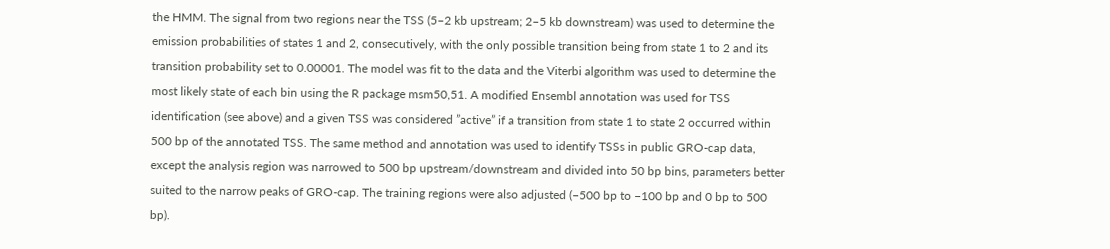the HMM. The signal from two regions near the TSS (5–2 kb upstream; 2–5 kb downstream) was used to determine the emission probabilities of states 1 and 2, consecutively, with the only possible transition being from state 1 to 2 and its transition probability set to 0.00001. The model was fit to the data and the Viterbi algorithm was used to determine the most likely state of each bin using the R package msm50,51. A modified Ensembl annotation was used for TSS identification (see above) and a given TSS was considered ”active” if a transition from state 1 to state 2 occurred within 500 bp of the annotated TSS. The same method and annotation was used to identify TSSs in public GRO-cap data, except the analysis region was narrowed to 500 bp upstream/downstream and divided into 50 bp bins, parameters better suited to the narrow peaks of GRO-cap. The training regions were also adjusted (−500 bp to −100 bp and 0 bp to 500 bp).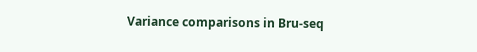Variance comparisons in Bru-seq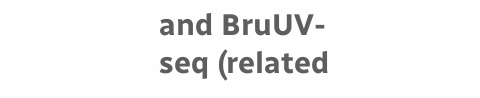and BruUV-seq (related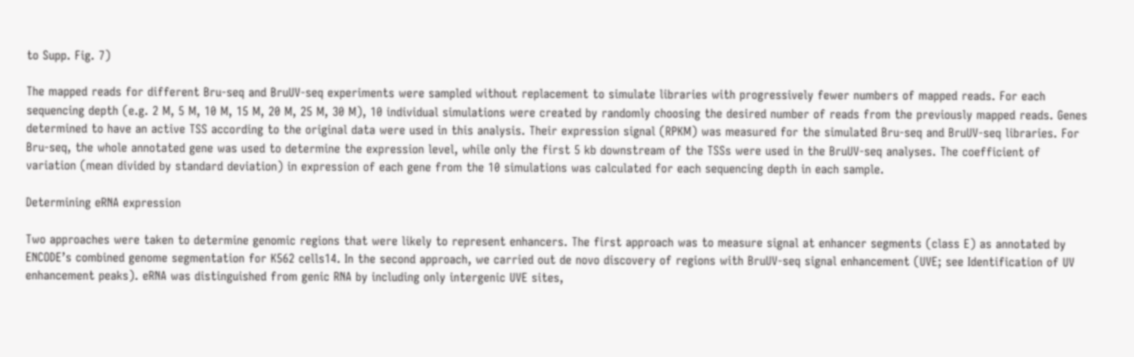to Supp. Fig. 7)

The mapped reads for different Bru-seq and BruUV-seq experiments were sampled without replacement to simulate libraries with progressively fewer numbers of mapped reads. For each sequencing depth (e.g. 2 M, 5 M, 10 M, 15 M, 20 M, 25 M, 30 M), 10 individual simulations were created by randomly choosing the desired number of reads from the previously mapped reads. Genes determined to have an active TSS according to the original data were used in this analysis. Their expression signal (RPKM) was measured for the simulated Bru-seq and BruUV-seq libraries. For Bru-seq, the whole annotated gene was used to determine the expression level, while only the first 5 kb downstream of the TSSs were used in the BruUV-seq analyses. The coefficient of variation (mean divided by standard deviation) in expression of each gene from the 10 simulations was calculated for each sequencing depth in each sample.

Determining eRNA expression

Two approaches were taken to determine genomic regions that were likely to represent enhancers. The first approach was to measure signal at enhancer segments (class E) as annotated by ENCODE’s combined genome segmentation for K562 cells14. In the second approach, we carried out de novo discovery of regions with BruUV-seq signal enhancement (UVE; see Identification of UV enhancement peaks). eRNA was distinguished from genic RNA by including only intergenic UVE sites,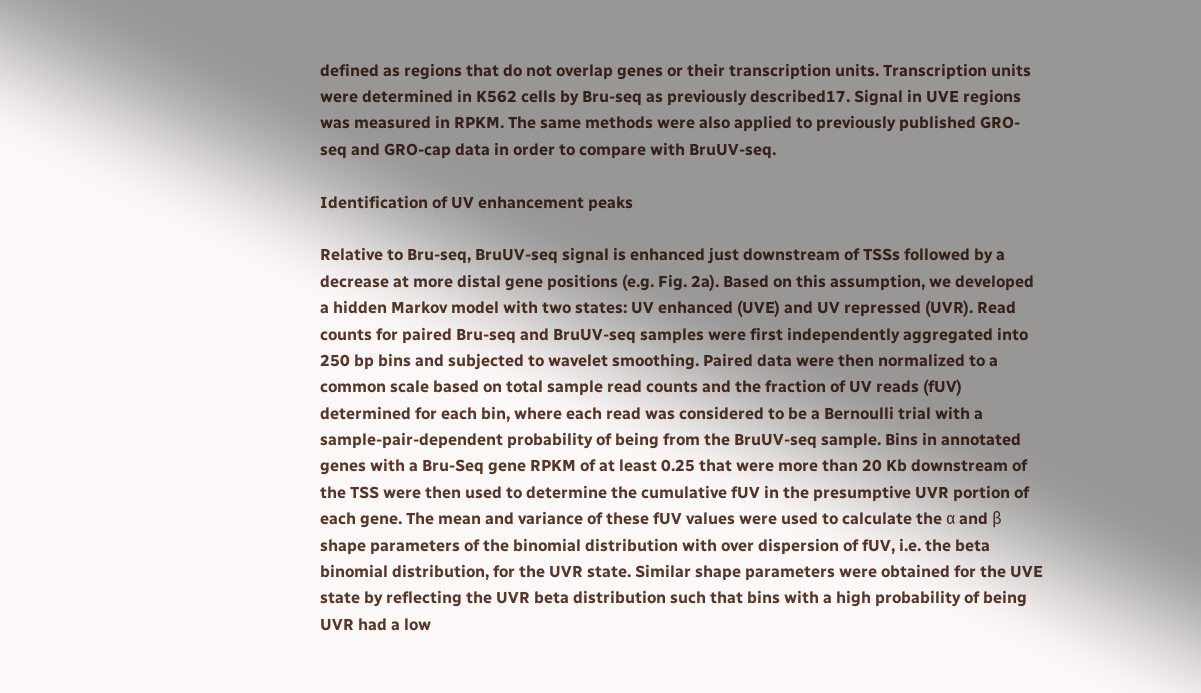defined as regions that do not overlap genes or their transcription units. Transcription units were determined in K562 cells by Bru-seq as previously described17. Signal in UVE regions was measured in RPKM. The same methods were also applied to previously published GRO-seq and GRO-cap data in order to compare with BruUV-seq.

Identification of UV enhancement peaks

Relative to Bru-seq, BruUV-seq signal is enhanced just downstream of TSSs followed by a decrease at more distal gene positions (e.g. Fig. 2a). Based on this assumption, we developed a hidden Markov model with two states: UV enhanced (UVE) and UV repressed (UVR). Read counts for paired Bru-seq and BruUV-seq samples were first independently aggregated into 250 bp bins and subjected to wavelet smoothing. Paired data were then normalized to a common scale based on total sample read counts and the fraction of UV reads (fUV) determined for each bin, where each read was considered to be a Bernoulli trial with a sample-pair-dependent probability of being from the BruUV-seq sample. Bins in annotated genes with a Bru-Seq gene RPKM of at least 0.25 that were more than 20 Kb downstream of the TSS were then used to determine the cumulative fUV in the presumptive UVR portion of each gene. The mean and variance of these fUV values were used to calculate the α and β shape parameters of the binomial distribution with over dispersion of fUV, i.e. the beta binomial distribution, for the UVR state. Similar shape parameters were obtained for the UVE state by reflecting the UVR beta distribution such that bins with a high probability of being UVR had a low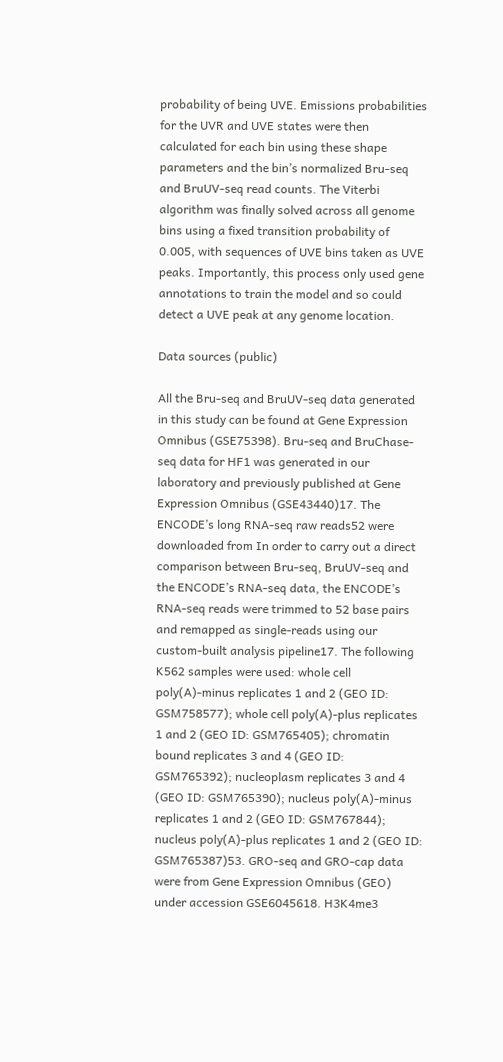probability of being UVE. Emissions probabilities for the UVR and UVE states were then calculated for each bin using these shape parameters and the bin’s normalized Bru-seq and BruUV-seq read counts. The Viterbi algorithm was finally solved across all genome bins using a fixed transition probability of 0.005, with sequences of UVE bins taken as UVE peaks. Importantly, this process only used gene annotations to train the model and so could detect a UVE peak at any genome location.

Data sources (public)

All the Bru-seq and BruUV-seq data generated in this study can be found at Gene Expression Omnibus (GSE75398). Bru-seq and BruChase-seq data for HF1 was generated in our laboratory and previously published at Gene Expression Omnibus (GSE43440)17. The ENCODE’s long RNA-seq raw reads52 were downloaded from In order to carry out a direct comparison between Bru-seq, BruUV-seq and the ENCODE’s RNA-seq data, the ENCODE’s RNA-seq reads were trimmed to 52 base pairs and remapped as single-reads using our custom-built analysis pipeline17. The following K562 samples were used: whole cell poly(A)-minus replicates 1 and 2 (GEO ID: GSM758577); whole cell poly(A)-plus replicates 1 and 2 (GEO ID: GSM765405); chromatin bound replicates 3 and 4 (GEO ID: GSM765392); nucleoplasm replicates 3 and 4 (GEO ID: GSM765390); nucleus poly(A)-minus replicates 1 and 2 (GEO ID: GSM767844); nucleus poly(A)-plus replicates 1 and 2 (GEO ID: GSM765387)53. GRO-seq and GRO-cap data were from Gene Expression Omnibus (GEO) under accession GSE6045618. H3K4me3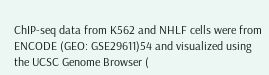ChIP-seq data from K562 and NHLF cells were from ENCODE (GEO: GSE29611)54 and visualized using the UCSC Genome Browser (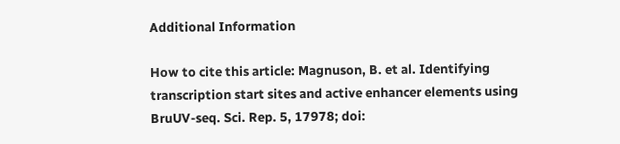Additional Information

How to cite this article: Magnuson, B. et al. Identifying transcription start sites and active enhancer elements using BruUV-seq. Sci. Rep. 5, 17978; doi: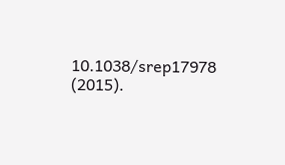10.1038/srep17978 (2015).